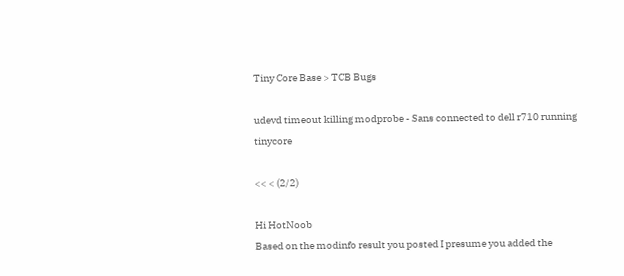Tiny Core Base > TCB Bugs

udevd timeout killing modprobe - Sans connected to dell r710 running tinycore

<< < (2/2)

Hi HotNoob
Based on the modinfo result you posted I presume you added the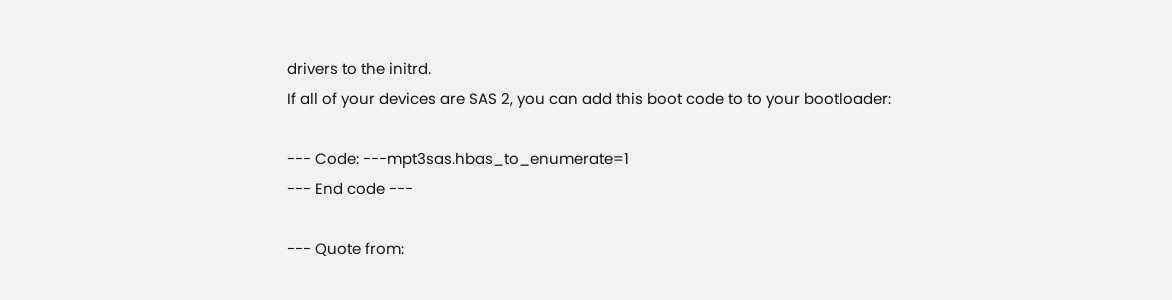drivers to the initrd.
If all of your devices are SAS 2, you can add this boot code to to your bootloader:

--- Code: ---mpt3sas.hbas_to_enumerate=1
--- End code ---

--- Quote from: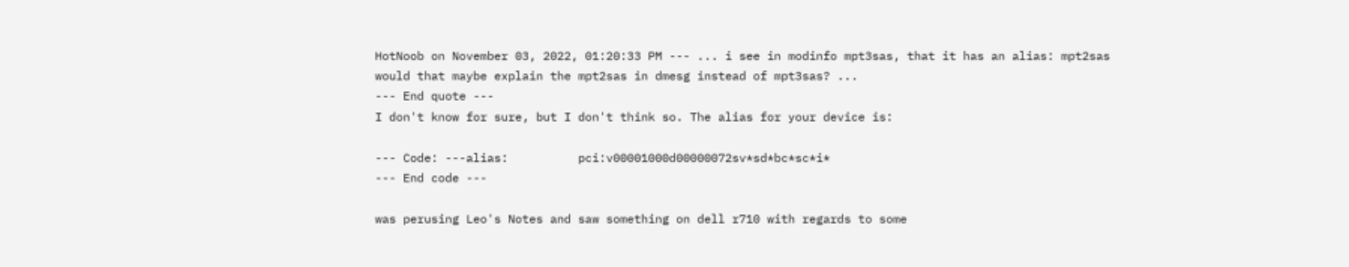HotNoob on November 03, 2022, 01:20:33 PM --- ... i see in modinfo mpt3sas, that it has an alias: mpt2sas
would that maybe explain the mpt2sas in dmesg instead of mpt3sas? ...
--- End quote ---
I don't know for sure, but I don't think so. The alias for your device is:

--- Code: ---alias:          pci:v00001000d00000072sv*sd*bc*sc*i*
--- End code ---

was perusing Leo's Notes and saw something on dell r710 with regards to some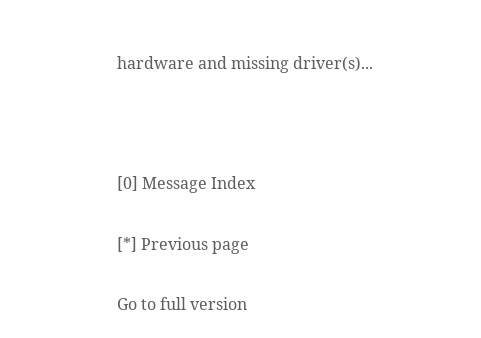hardware and missing driver(s)...



[0] Message Index

[*] Previous page

Go to full version